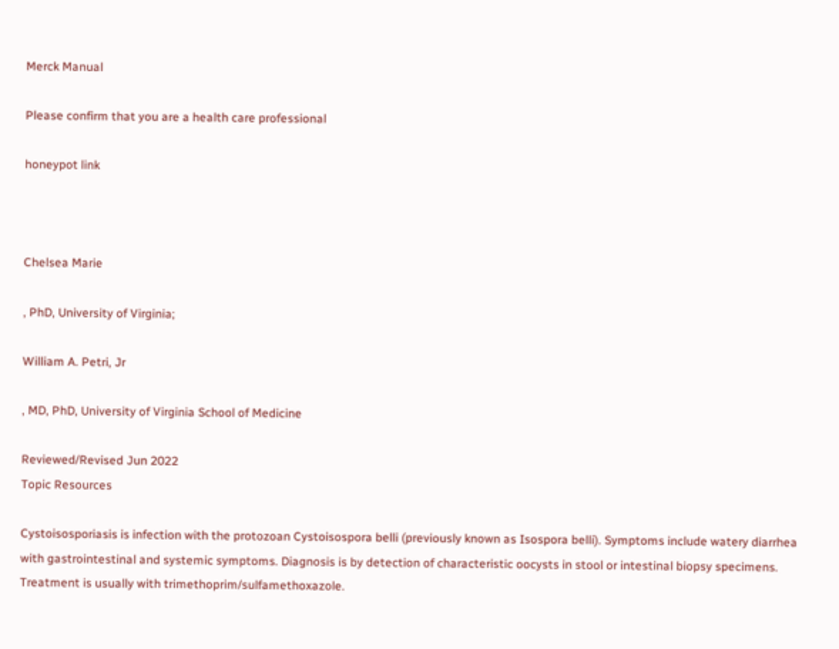Merck Manual

Please confirm that you are a health care professional

honeypot link



Chelsea Marie

, PhD, University of Virginia;

William A. Petri, Jr

, MD, PhD, University of Virginia School of Medicine

Reviewed/Revised Jun 2022
Topic Resources

Cystoisosporiasis is infection with the protozoan Cystoisospora belli (previously known as Isospora belli). Symptoms include watery diarrhea with gastrointestinal and systemic symptoms. Diagnosis is by detection of characteristic oocysts in stool or intestinal biopsy specimens. Treatment is usually with trimethoprim/sulfamethoxazole.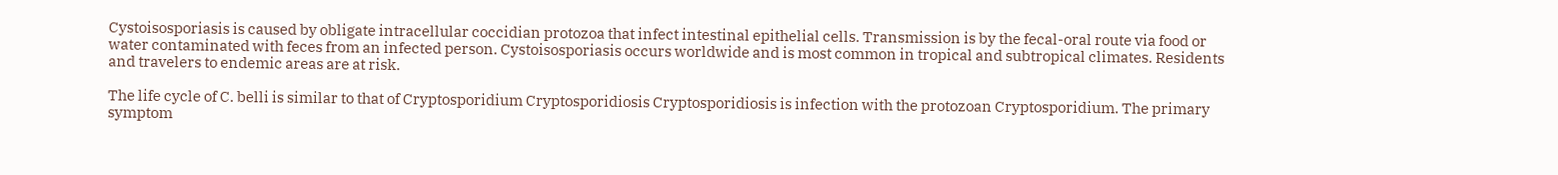Cystoisosporiasis is caused by obligate intracellular coccidian protozoa that infect intestinal epithelial cells. Transmission is by the fecal-oral route via food or water contaminated with feces from an infected person. Cystoisosporiasis occurs worldwide and is most common in tropical and subtropical climates. Residents and travelers to endemic areas are at risk.

The life cycle of C. belli is similar to that of Cryptosporidium Cryptosporidiosis Cryptosporidiosis is infection with the protozoan Cryptosporidium. The primary symptom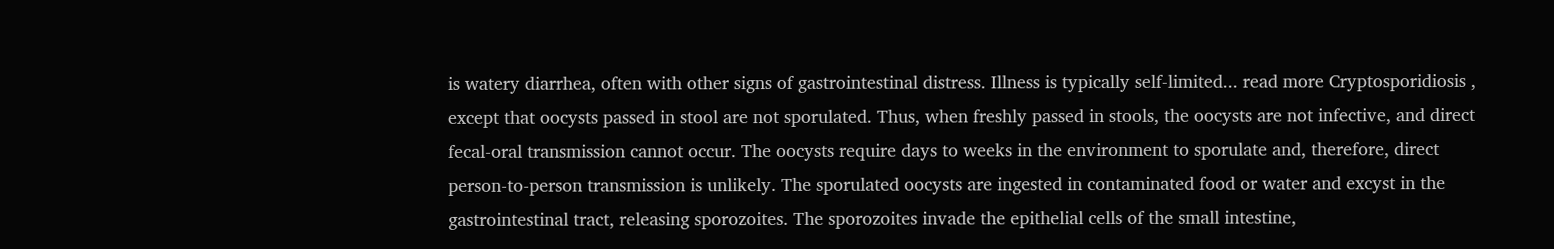is watery diarrhea, often with other signs of gastrointestinal distress. Illness is typically self-limited... read more Cryptosporidiosis , except that oocysts passed in stool are not sporulated. Thus, when freshly passed in stools, the oocysts are not infective, and direct fecal-oral transmission cannot occur. The oocysts require days to weeks in the environment to sporulate and, therefore, direct person-to-person transmission is unlikely. The sporulated oocysts are ingested in contaminated food or water and excyst in the gastrointestinal tract, releasing sporozoites. The sporozoites invade the epithelial cells of the small intestine,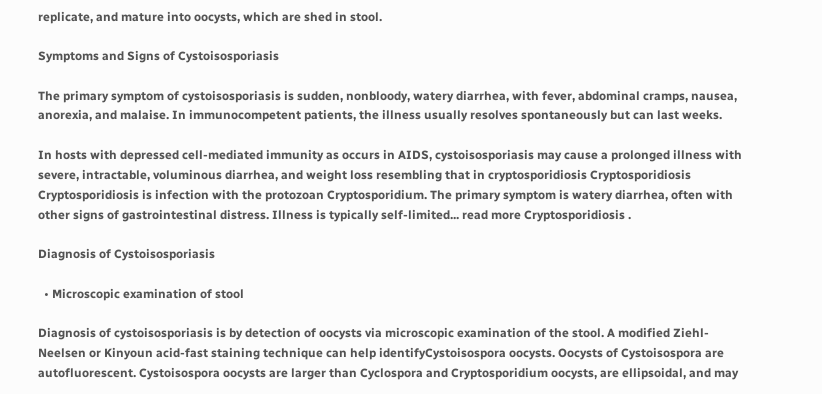replicate, and mature into oocysts, which are shed in stool.

Symptoms and Signs of Cystoisosporiasis

The primary symptom of cystoisosporiasis is sudden, nonbloody, watery diarrhea, with fever, abdominal cramps, nausea, anorexia, and malaise. In immunocompetent patients, the illness usually resolves spontaneously but can last weeks.

In hosts with depressed cell-mediated immunity as occurs in AIDS, cystoisosporiasis may cause a prolonged illness with severe, intractable, voluminous diarrhea, and weight loss resembling that in cryptosporidiosis Cryptosporidiosis Cryptosporidiosis is infection with the protozoan Cryptosporidium. The primary symptom is watery diarrhea, often with other signs of gastrointestinal distress. Illness is typically self-limited... read more Cryptosporidiosis .

Diagnosis of Cystoisosporiasis

  • Microscopic examination of stool

Diagnosis of cystoisosporiasis is by detection of oocysts via microscopic examination of the stool. A modified Ziehl-Neelsen or Kinyoun acid-fast staining technique can help identifyCystoisospora oocysts. Oocysts of Cystoisospora are autofluorescent. Cystoisospora oocysts are larger than Cyclospora and Cryptosporidium oocysts, are ellipsoidal, and may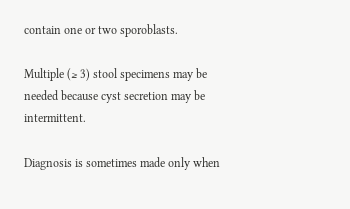contain one or two sporoblasts.

Multiple (≥ 3) stool specimens may be needed because cyst secretion may be intermittent.

Diagnosis is sometimes made only when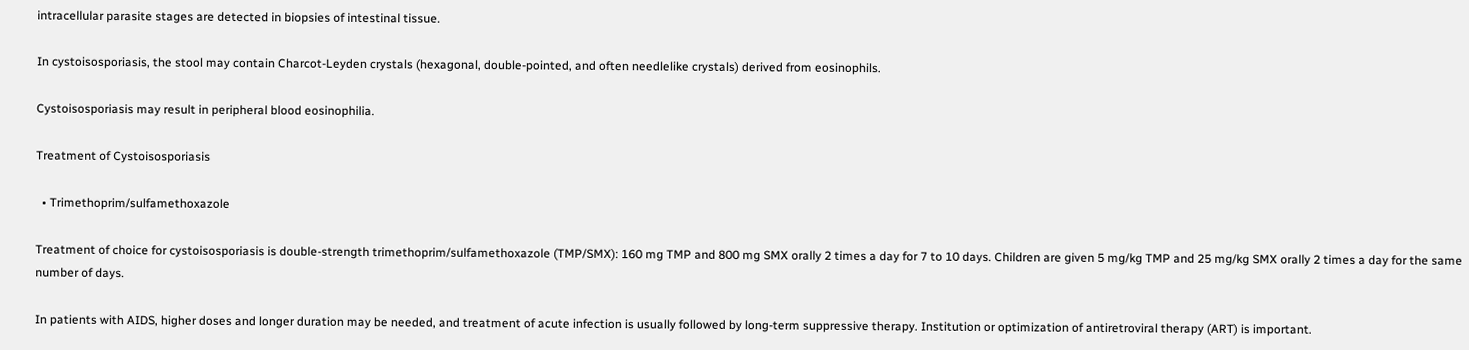intracellular parasite stages are detected in biopsies of intestinal tissue.

In cystoisosporiasis, the stool may contain Charcot-Leyden crystals (hexagonal, double-pointed, and often needlelike crystals) derived from eosinophils.

Cystoisosporiasis may result in peripheral blood eosinophilia.

Treatment of Cystoisosporiasis

  • Trimethoprim/sulfamethoxazole

Treatment of choice for cystoisosporiasis is double-strength trimethoprim/sulfamethoxazole (TMP/SMX): 160 mg TMP and 800 mg SMX orally 2 times a day for 7 to 10 days. Children are given 5 mg/kg TMP and 25 mg/kg SMX orally 2 times a day for the same number of days.

In patients with AIDS, higher doses and longer duration may be needed, and treatment of acute infection is usually followed by long-term suppressive therapy. Institution or optimization of antiretroviral therapy (ART) is important.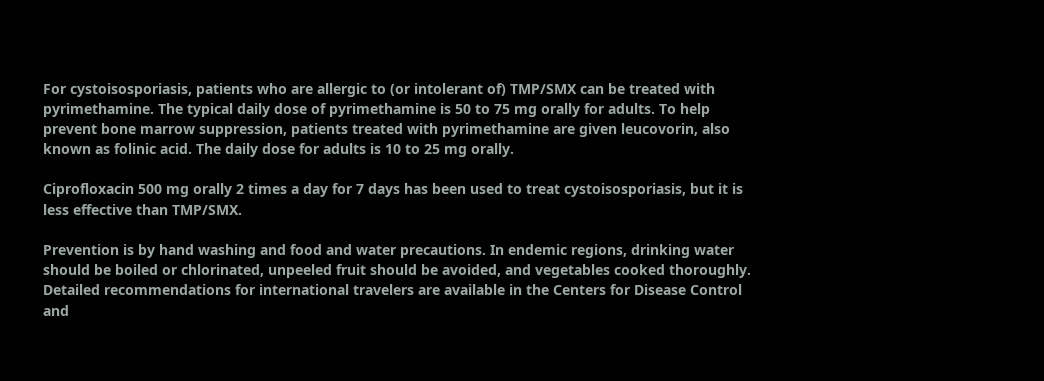For cystoisosporiasis, patients who are allergic to (or intolerant of) TMP/SMX can be treated with pyrimethamine. The typical daily dose of pyrimethamine is 50 to 75 mg orally for adults. To help prevent bone marrow suppression, patients treated with pyrimethamine are given leucovorin, also known as folinic acid. The daily dose for adults is 10 to 25 mg orally.

Ciprofloxacin 500 mg orally 2 times a day for 7 days has been used to treat cystoisosporiasis, but it is less effective than TMP/SMX.

Prevention is by hand washing and food and water precautions. In endemic regions, drinking water should be boiled or chlorinated, unpeeled fruit should be avoided, and vegetables cooked thoroughly. Detailed recommendations for international travelers are available in the Centers for Disease Control and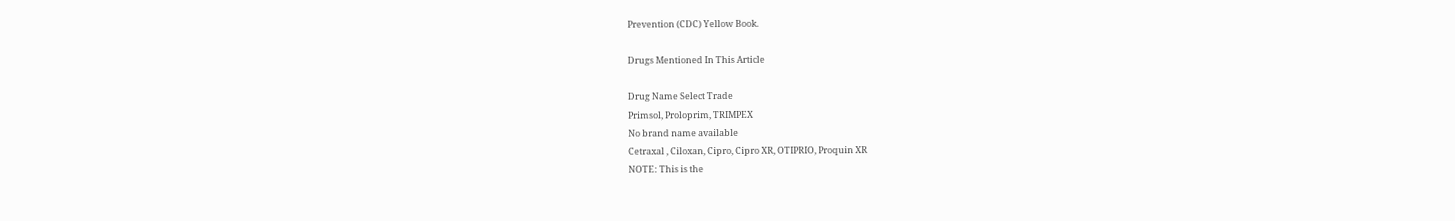Prevention (CDC) Yellow Book.

Drugs Mentioned In This Article

Drug Name Select Trade
Primsol, Proloprim, TRIMPEX
No brand name available
Cetraxal , Ciloxan, Cipro, Cipro XR, OTIPRIO, Proquin XR
NOTE: This is the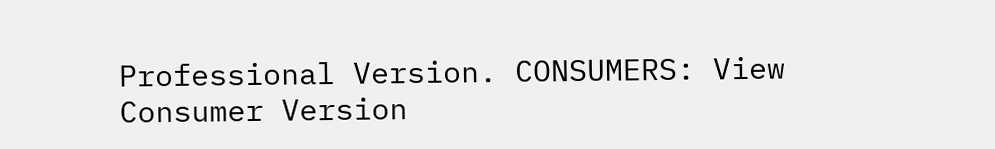Professional Version. CONSUMERS: View Consumer Version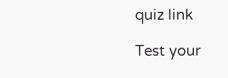quiz link

Test your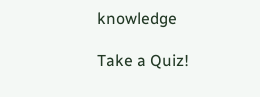knowledge

Take a Quiz!